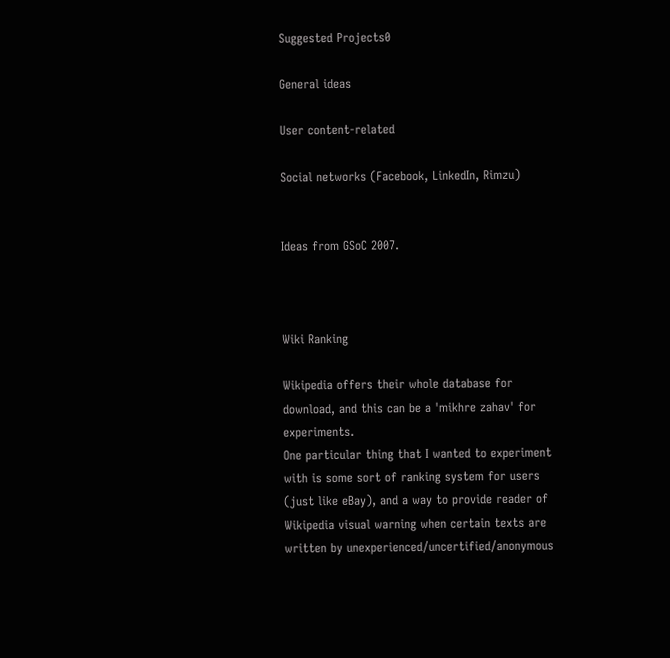Suggested Projects0

General ideas

User content-related

Social networks (Facebook, LinkedIn, Rimzu)


Ideas from GSoC 2007.



Wiki Ranking

Wikipedia offers their whole database for download, and this can be a 'mikhre zahav' for experiments.
One particular thing that I wanted to experiment with is some sort of ranking system for users (just like eBay), and a way to provide reader of Wikipedia visual warning when certain texts are written by unexperienced/uncertified/anonymous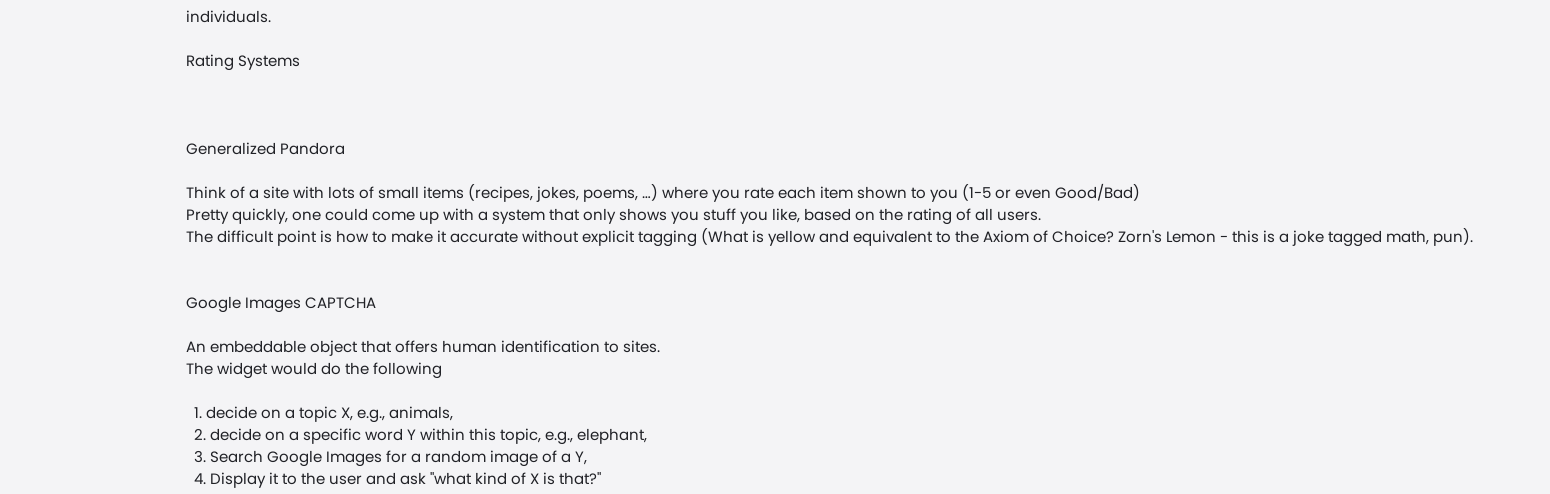individuals.

Rating Systems



Generalized Pandora

Think of a site with lots of small items (recipes, jokes, poems, …) where you rate each item shown to you (1-5 or even Good/Bad)
Pretty quickly, one could come up with a system that only shows you stuff you like, based on the rating of all users.
The difficult point is how to make it accurate without explicit tagging (What is yellow and equivalent to the Axiom of Choice? Zorn's Lemon - this is a joke tagged math, pun).


Google Images CAPTCHA

An embeddable object that offers human identification to sites.
The widget would do the following

  1. decide on a topic X, e.g., animals,
  2. decide on a specific word Y within this topic, e.g., elephant,
  3. Search Google Images for a random image of a Y,
  4. Display it to the user and ask "what kind of X is that?"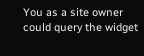You as a site owner could query the widget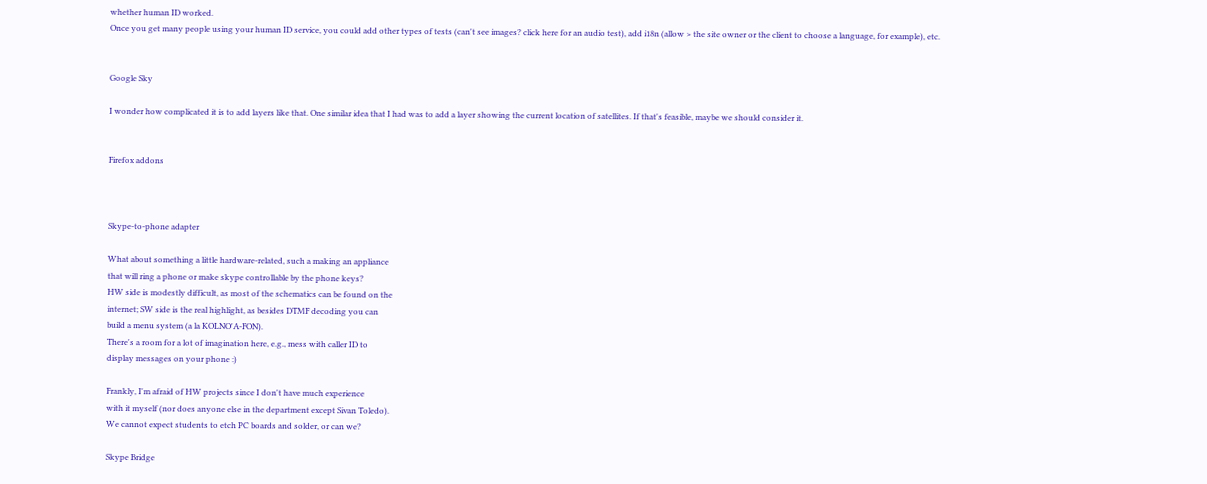whether human ID worked.
Once you get many people using your human ID service, you could add other types of tests (can't see images? click here for an audio test), add i18n (allow > the site owner or the client to choose a language, for example), etc.


Google Sky

I wonder how complicated it is to add layers like that. One similar idea that I had was to add a layer showing the current location of satellites. If that's feasible, maybe we should consider it.


Firefox addons



Skype-to-phone adapter

What about something a little hardware-related, such a making an appliance
that will ring a phone or make skype controllable by the phone keys?
HW side is modestly difficult, as most of the schematics can be found on the
internet; SW side is the real highlight, as besides DTMF decoding you can
build a menu system (a la KOLNO'A-FON).
There's a room for a lot of imagination here, e.g., mess with caller ID to
display messages on your phone :)

Frankly, I'm afraid of HW projects since I don't have much experience
with it myself (nor does anyone else in the department except Sivan Toledo).
We cannot expect students to etch PC boards and solder, or can we?

Skype Bridge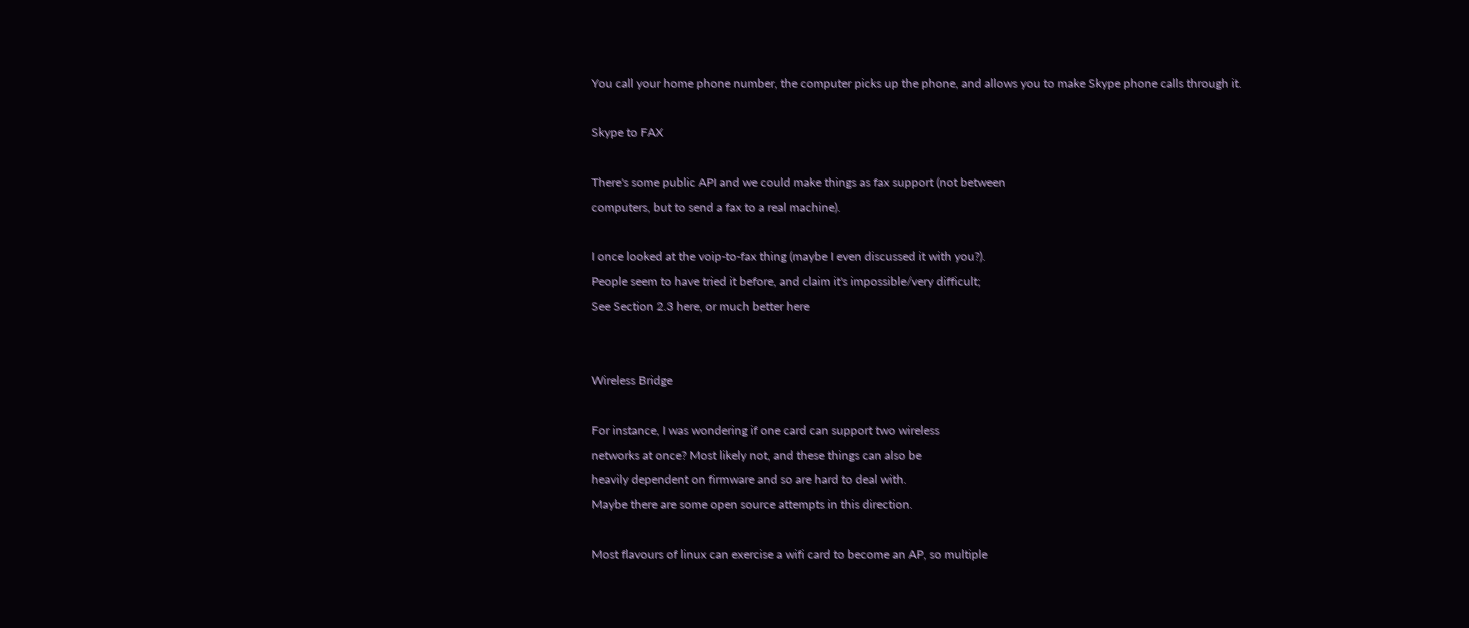You call your home phone number, the computer picks up the phone, and allows you to make Skype phone calls through it.

Skype to FAX

There's some public API and we could make things as fax support (not between
computers, but to send a fax to a real machine).

I once looked at the voip-to-fax thing (maybe I even discussed it with you?).
People seem to have tried it before, and claim it's impossible/very difficult;
See Section 2.3 here, or much better here


Wireless Bridge

For instance, I was wondering if one card can support two wireless
networks at once? Most likely not, and these things can also be
heavily dependent on firmware and so are hard to deal with.
Maybe there are some open source attempts in this direction.

Most flavours of linux can exercise a wifi card to become an AP, so multiple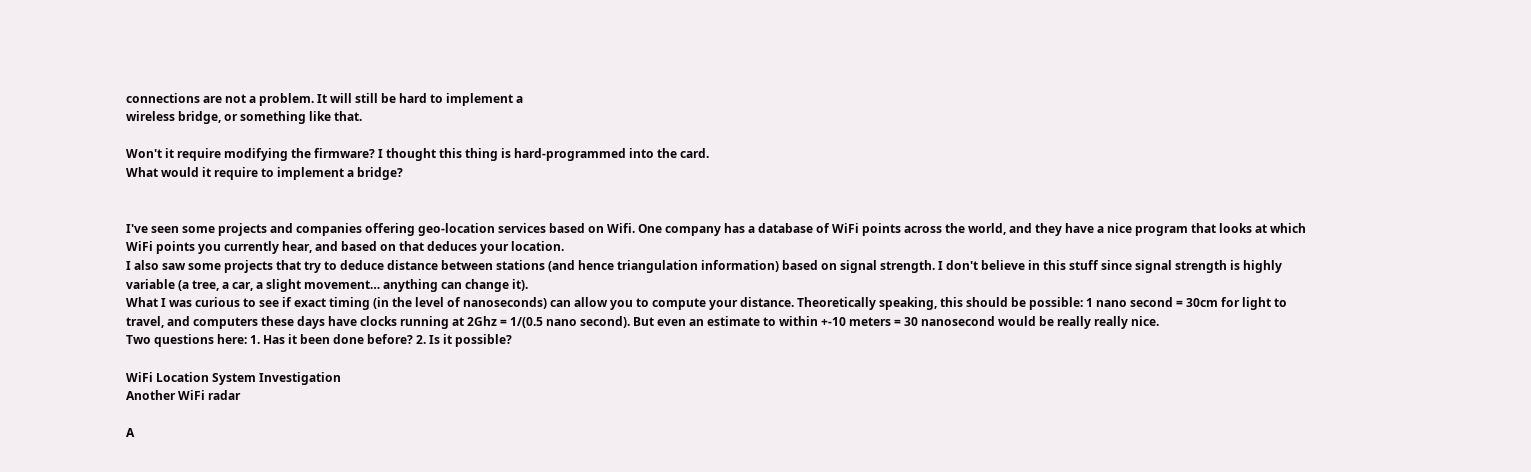connections are not a problem. It will still be hard to implement a
wireless bridge, or something like that.

Won't it require modifying the firmware? I thought this thing is hard-programmed into the card.
What would it require to implement a bridge?


I've seen some projects and companies offering geo-location services based on Wifi. One company has a database of WiFi points across the world, and they have a nice program that looks at which WiFi points you currently hear, and based on that deduces your location.
I also saw some projects that try to deduce distance between stations (and hence triangulation information) based on signal strength. I don't believe in this stuff since signal strength is highly variable (a tree, a car, a slight movement… anything can change it).
What I was curious to see if exact timing (in the level of nanoseconds) can allow you to compute your distance. Theoretically speaking, this should be possible: 1 nano second = 30cm for light to travel, and computers these days have clocks running at 2Ghz = 1/(0.5 nano second). But even an estimate to within +-10 meters = 30 nanosecond would be really really nice.
Two questions here: 1. Has it been done before? 2. Is it possible?

WiFi Location System Investigation
Another WiFi radar

A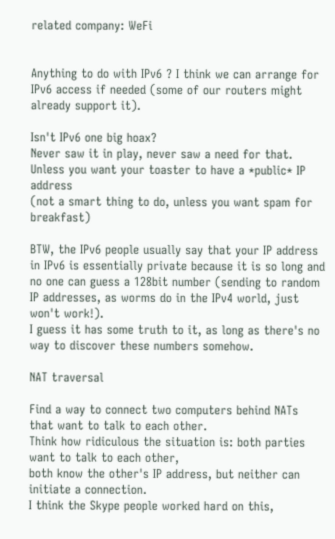related company: WeFi


Anything to do with IPv6 ? I think we can arrange for IPv6 access if needed (some of our routers might already support it).

Isn't IPv6 one big hoax?
Never saw it in play, never saw a need for that. Unless you want your toaster to have a *public* IP address
(not a smart thing to do, unless you want spam for breakfast)

BTW, the IPv6 people usually say that your IP address in IPv6 is essentially private because it is so long and no one can guess a 128bit number (sending to random IP addresses, as worms do in the IPv4 world, just won't work!).
I guess it has some truth to it, as long as there's no way to discover these numbers somehow.

NAT traversal

Find a way to connect two computers behind NATs that want to talk to each other.
Think how ridiculous the situation is: both parties want to talk to each other,
both know the other's IP address, but neither can initiate a connection.
I think the Skype people worked hard on this,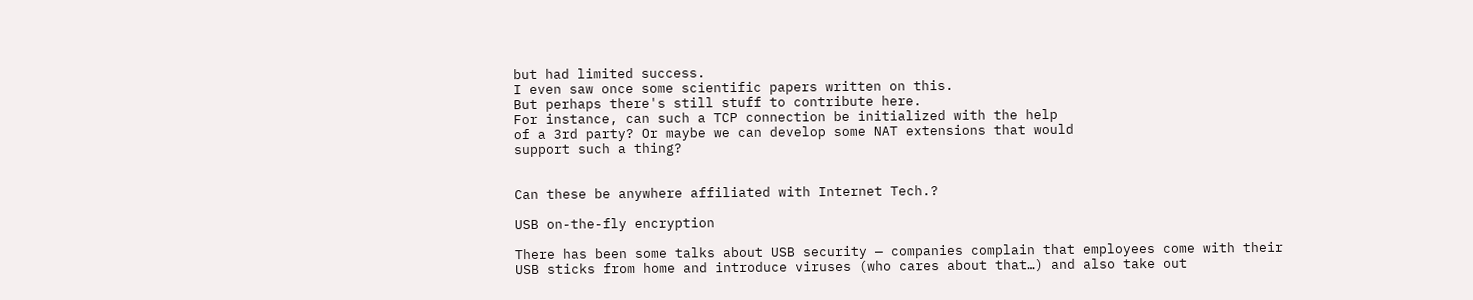but had limited success.
I even saw once some scientific papers written on this.
But perhaps there's still stuff to contribute here.
For instance, can such a TCP connection be initialized with the help
of a 3rd party? Or maybe we can develop some NAT extensions that would
support such a thing?


Can these be anywhere affiliated with Internet Tech.?

USB on-the-fly encryption

There has been some talks about USB security — companies complain that employees come with their USB sticks from home and introduce viruses (who cares about that…) and also take out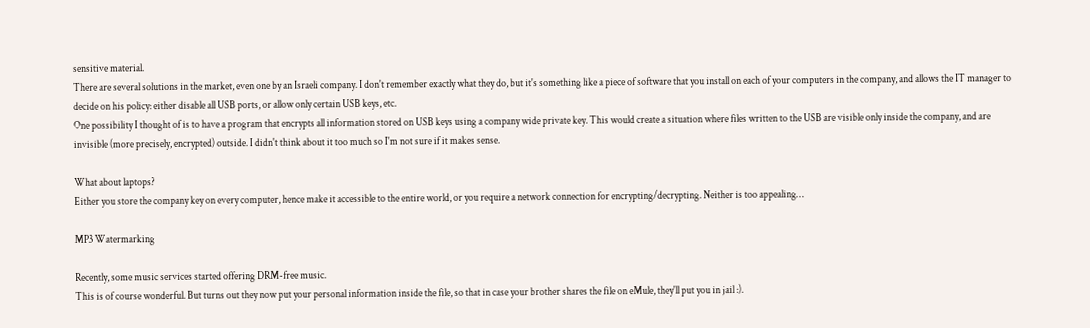sensitive material.
There are several solutions in the market, even one by an Israeli company. I don't remember exactly what they do, but it's something like a piece of software that you install on each of your computers in the company, and allows the IT manager to decide on his policy: either disable all USB ports, or allow only certain USB keys, etc.
One possibility I thought of is to have a program that encrypts all information stored on USB keys using a company wide private key. This would create a situation where files written to the USB are visible only inside the company, and are invisible (more precisely, encrypted) outside. I didn't think about it too much so I'm not sure if it makes sense.

What about laptops?
Either you store the company key on every computer, hence make it accessible to the entire world, or you require a network connection for encrypting/decrypting. Neither is too appealing…

MP3 Watermarking

Recently, some music services started offering DRM-free music.
This is of course wonderful. But turns out they now put your personal information inside the file, so that in case your brother shares the file on eMule, they'll put you in jail :).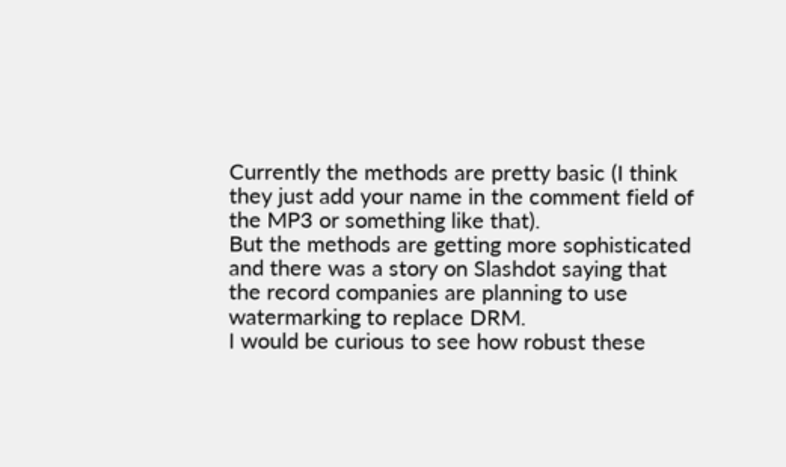Currently the methods are pretty basic (I think they just add your name in the comment field of the MP3 or something like that).
But the methods are getting more sophisticated and there was a story on Slashdot saying that the record companies are planning to use watermarking to replace DRM.
I would be curious to see how robust these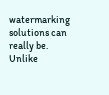watermarking solutions can really be. Unlike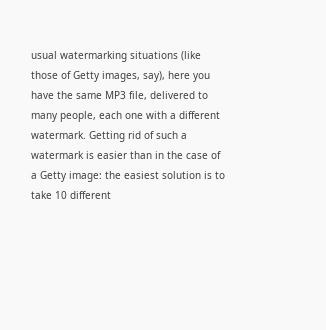usual watermarking situations (like those of Getty images, say), here you have the same MP3 file, delivered to many people, each one with a different watermark. Getting rid of such a watermark is easier than in the case of a Getty image: the easiest solution is to take 10 different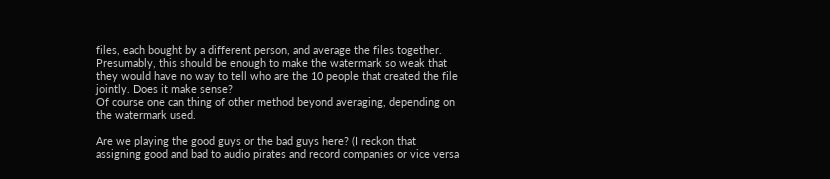files, each bought by a different person, and average the files together. Presumably, this should be enough to make the watermark so weak that they would have no way to tell who are the 10 people that created the file jointly. Does it make sense?
Of course one can thing of other method beyond averaging, depending on the watermark used.

Are we playing the good guys or the bad guys here? (I reckon that assigning good and bad to audio pirates and record companies or vice versa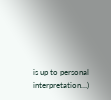is up to personal interpretation…)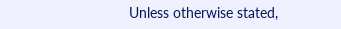Unless otherwise stated,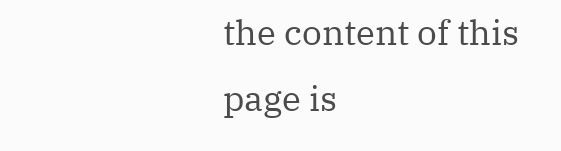the content of this page is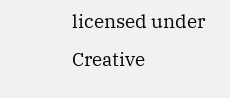licensed under Creative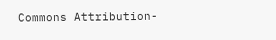Commons Attribution-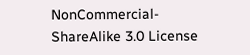NonCommercial-ShareAlike 3.0 License